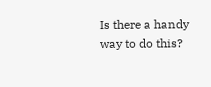Is there a handy way to do this?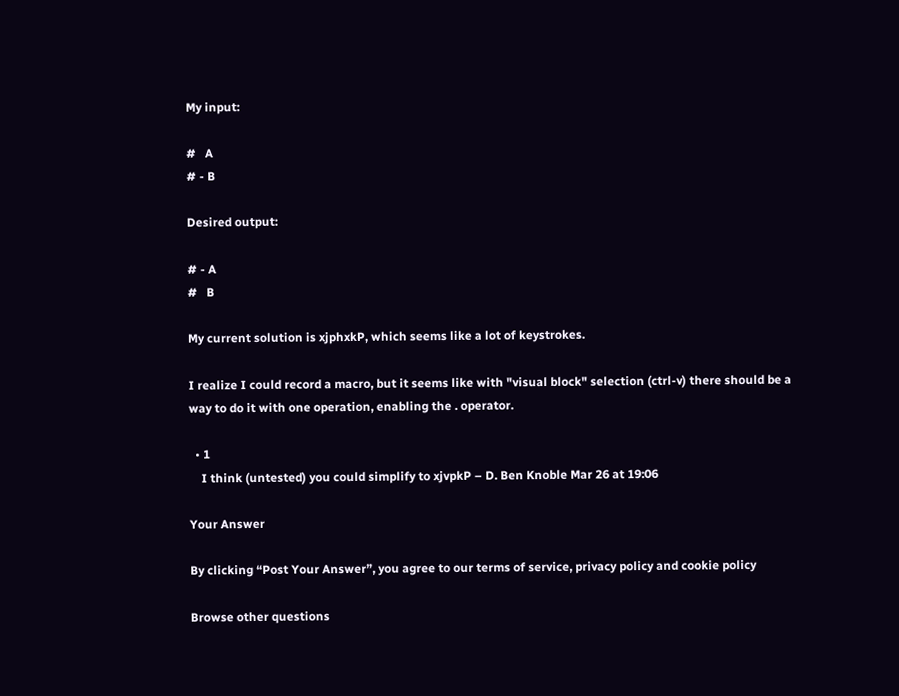My input:

#   A
# - B

Desired output:

# - A
#   B

My current solution is xjphxkP, which seems like a lot of keystrokes.

I realize I could record a macro, but it seems like with "visual block" selection (ctrl-v) there should be a way to do it with one operation, enabling the . operator.

  • 1
    I think (untested) you could simplify to xjvpkP – D. Ben Knoble Mar 26 at 19:06

Your Answer

By clicking “Post Your Answer”, you agree to our terms of service, privacy policy and cookie policy

Browse other questions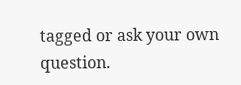tagged or ask your own question.